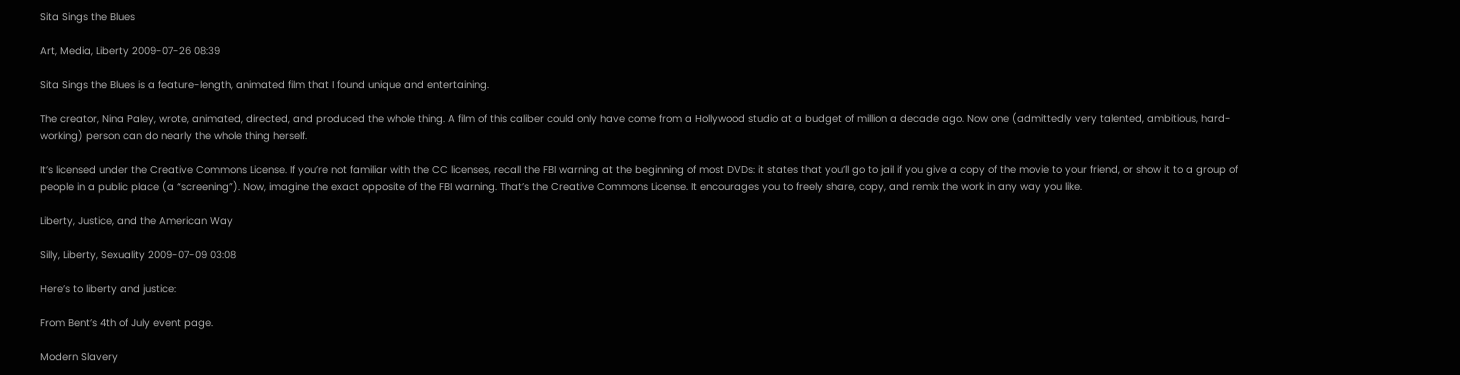Sita Sings the Blues

Art, Media, Liberty 2009-07-26 08:39

Sita Sings the Blues is a feature-length, animated film that I found unique and entertaining.

The creator, Nina Paley, wrote, animated, directed, and produced the whole thing. A film of this caliber could only have come from a Hollywood studio at a budget of million a decade ago. Now one (admittedly very talented, ambitious, hard-working) person can do nearly the whole thing herself.

It’s licensed under the Creative Commons License. If you’re not familiar with the CC licenses, recall the FBI warning at the beginning of most DVDs: it states that you’ll go to jail if you give a copy of the movie to your friend, or show it to a group of people in a public place (a “screening”). Now, imagine the exact opposite of the FBI warning. That’s the Creative Commons License. It encourages you to freely share, copy, and remix the work in any way you like.

Liberty, Justice, and the American Way

Silly, Liberty, Sexuality 2009-07-09 03:08

Here’s to liberty and justice:

From Bent’s 4th of July event page.

Modern Slavery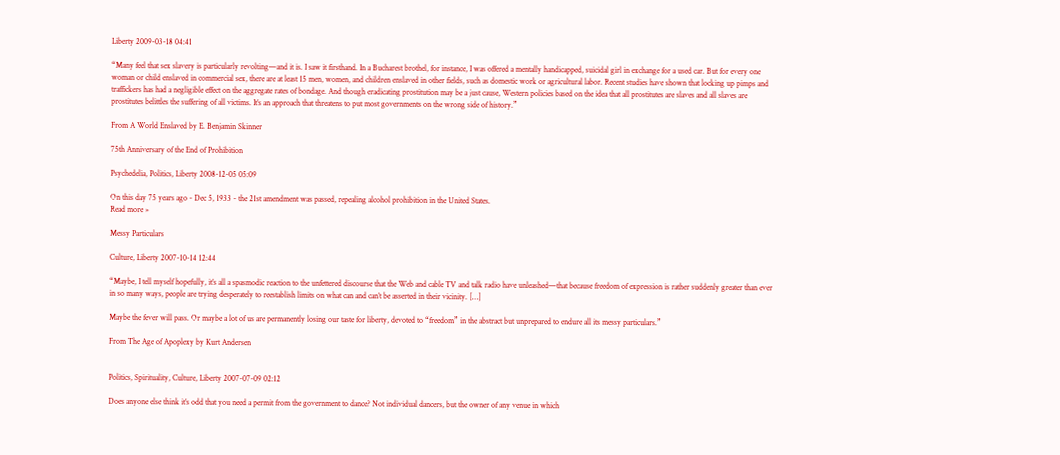Liberty 2009-03-18 04:41

“Many feel that sex slavery is particularly revolting—and it is. I saw it firsthand. In a Bucharest brothel, for instance, I was offered a mentally handicapped, suicidal girl in exchange for a used car. But for every one woman or child enslaved in commercial sex, there are at least 15 men, women, and children enslaved in other fields, such as domestic work or agricultural labor. Recent studies have shown that locking up pimps and traffickers has had a negligible effect on the aggregate rates of bondage. And though eradicating prostitution may be a just cause, Western policies based on the idea that all prostitutes are slaves and all slaves are prostitutes belittles the suffering of all victims. It’s an approach that threatens to put most governments on the wrong side of history.”

From A World Enslaved by E. Benjamin Skinner

75th Anniversary of the End of Prohibition

Psychedelia, Politics, Liberty 2008-12-05 05:09

On this day 75 years ago - Dec 5, 1933 - the 21st amendment was passed, repealing alcohol prohibition in the United States.
Read more »

Messy Particulars

Culture, Liberty 2007-10-14 12:44

“Maybe, I tell myself hopefully, it’s all a spasmodic reaction to the unfettered discourse that the Web and cable TV and talk radio have unleashed—that because freedom of expression is rather suddenly greater than ever in so many ways, people are trying desperately to reestablish limits on what can and can’t be asserted in their vicinity. […]

Maybe the fever will pass. Or maybe a lot of us are permanently losing our taste for liberty, devoted to “freedom” in the abstract but unprepared to endure all its messy particulars.”

From The Age of Apoplexy by Kurt Andersen


Politics, Spirituality, Culture, Liberty 2007-07-09 02:12

Does anyone else think it’s odd that you need a permit from the government to dance? Not individual dancers, but the owner of any venue in which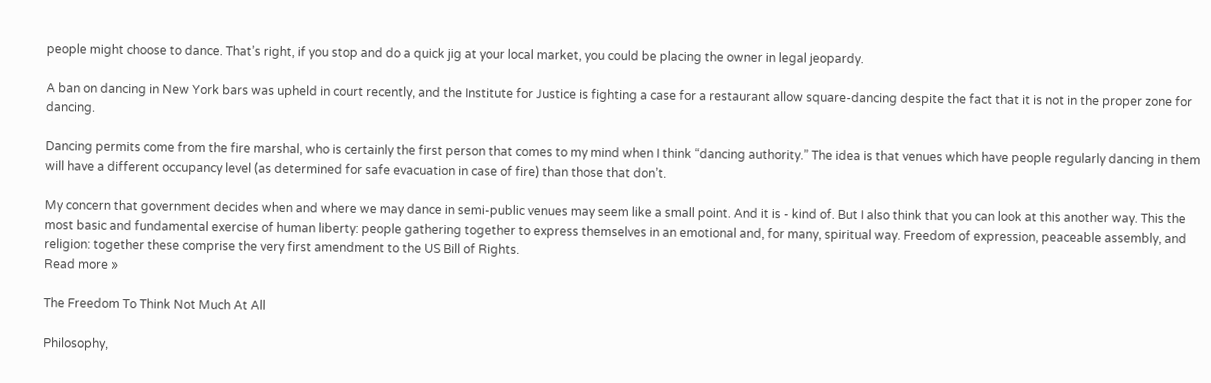people might choose to dance. That’s right, if you stop and do a quick jig at your local market, you could be placing the owner in legal jeopardy.

A ban on dancing in New York bars was upheld in court recently, and the Institute for Justice is fighting a case for a restaurant allow square-dancing despite the fact that it is not in the proper zone for dancing.

Dancing permits come from the fire marshal, who is certainly the first person that comes to my mind when I think “dancing authority.” The idea is that venues which have people regularly dancing in them will have a different occupancy level (as determined for safe evacuation in case of fire) than those that don’t.

My concern that government decides when and where we may dance in semi-public venues may seem like a small point. And it is - kind of. But I also think that you can look at this another way. This the most basic and fundamental exercise of human liberty: people gathering together to express themselves in an emotional and, for many, spiritual way. Freedom of expression, peaceable assembly, and religion: together these comprise the very first amendment to the US Bill of Rights.
Read more »

The Freedom To Think Not Much At All

Philosophy,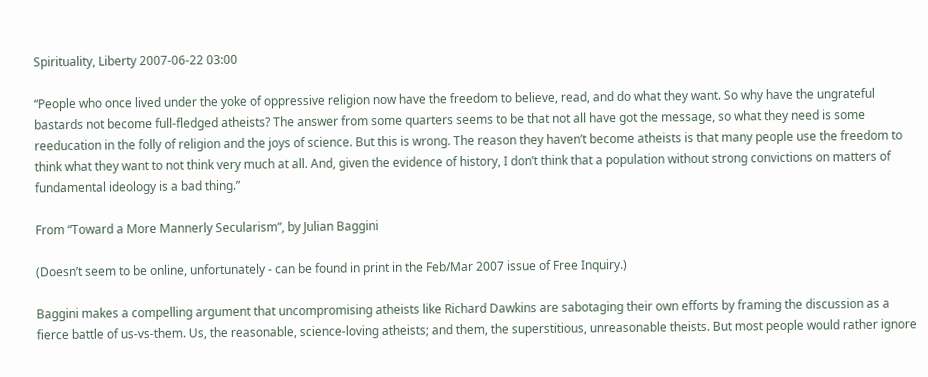Spirituality, Liberty 2007-06-22 03:00

“People who once lived under the yoke of oppressive religion now have the freedom to believe, read, and do what they want. So why have the ungrateful bastards not become full-fledged atheists? The answer from some quarters seems to be that not all have got the message, so what they need is some reeducation in the folly of religion and the joys of science. But this is wrong. The reason they haven’t become atheists is that many people use the freedom to think what they want to not think very much at all. And, given the evidence of history, I don’t think that a population without strong convictions on matters of fundamental ideology is a bad thing.”

From “Toward a More Mannerly Secularism”, by Julian Baggini

(Doesn’t seem to be online, unfortunately - can be found in print in the Feb/Mar 2007 issue of Free Inquiry.)

Baggini makes a compelling argument that uncompromising atheists like Richard Dawkins are sabotaging their own efforts by framing the discussion as a fierce battle of us-vs-them. Us, the reasonable, science-loving atheists; and them, the superstitious, unreasonable theists. But most people would rather ignore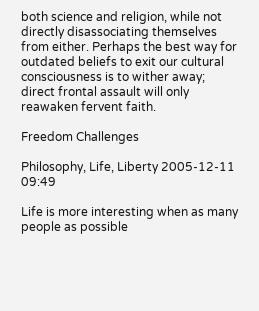both science and religion, while not directly disassociating themselves from either. Perhaps the best way for outdated beliefs to exit our cultural consciousness is to wither away; direct frontal assault will only reawaken fervent faith.

Freedom Challenges

Philosophy, Life, Liberty 2005-12-11 09:49

Life is more interesting when as many people as possible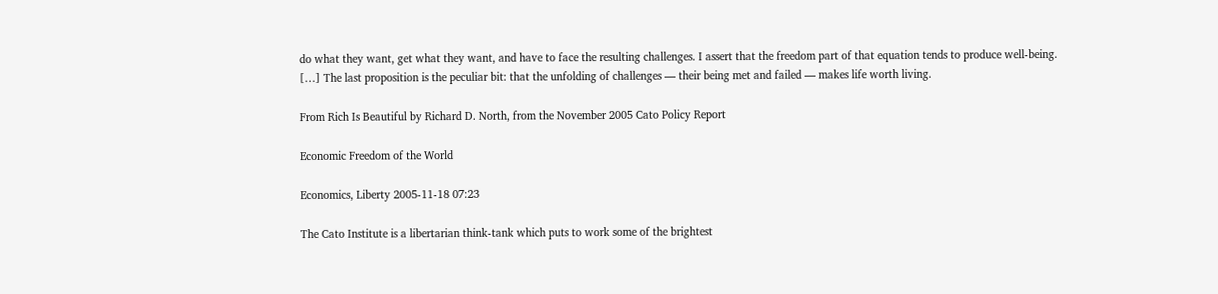do what they want, get what they want, and have to face the resulting challenges. I assert that the freedom part of that equation tends to produce well-being. […] The last proposition is the peculiar bit: that the unfolding of challenges — their being met and failed — makes life worth living.

From Rich Is Beautiful by Richard D. North, from the November 2005 Cato Policy Report

Economic Freedom of the World

Economics, Liberty 2005-11-18 07:23

The Cato Institute is a libertarian think-tank which puts to work some of the brightest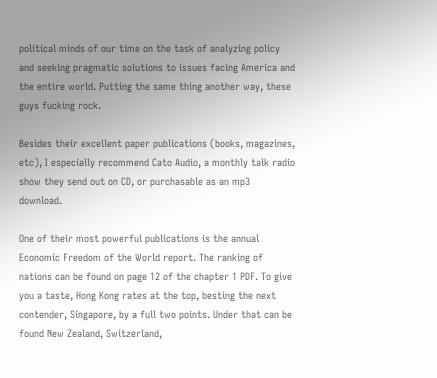political minds of our time on the task of analyzing policy and seeking pragmatic solutions to issues facing America and the entire world. Putting the same thing another way, these guys fucking rock.

Besides their excellent paper publications (books, magazines, etc), I especially recommend Cato Audio, a monthly talk radio show they send out on CD, or purchasable as an mp3 download.

One of their most powerful publications is the annual Economic Freedom of the World report. The ranking of nations can be found on page 12 of the chapter 1 PDF. To give you a taste, Hong Kong rates at the top, besting the next contender, Singapore, by a full two points. Under that can be found New Zealand, Switzerland,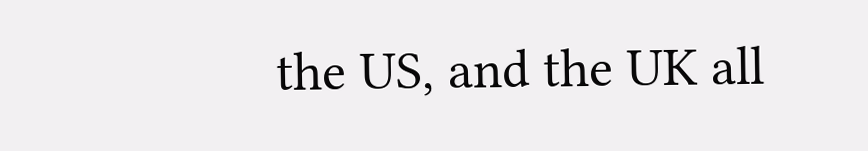the US, and the UK all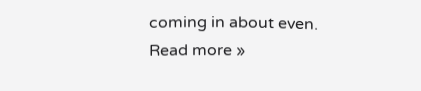coming in about even.
Read more »